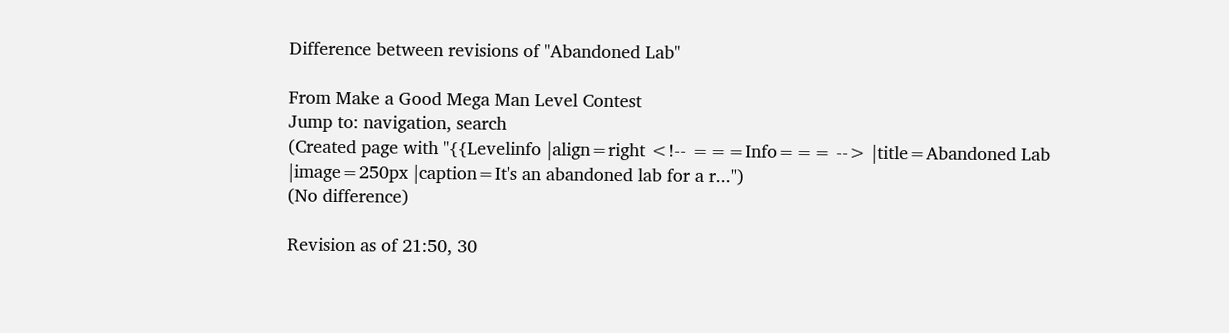Difference between revisions of "Abandoned Lab"

From Make a Good Mega Man Level Contest
Jump to: navigation, search
(Created page with "{{Levelinfo |align=right <!-- ===Info=== --> |title=Abandoned Lab |image=250px |caption=It's an abandoned lab for a r...")
(No difference)

Revision as of 21:50, 30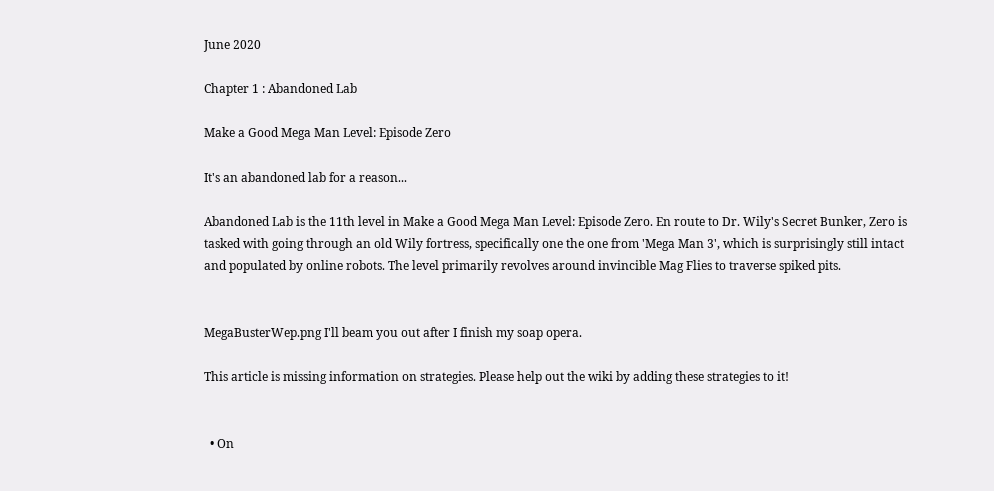June 2020

Chapter 1 : Abandoned Lab

Make a Good Mega Man Level: Episode Zero

It's an abandoned lab for a reason...

Abandoned Lab is the 11th level in Make a Good Mega Man Level: Episode Zero. En route to Dr. Wily's Secret Bunker, Zero is tasked with going through an old Wily fortress, specifically one the one from 'Mega Man 3', which is surprisingly still intact and populated by online robots. The level primarily revolves around invincible Mag Flies to traverse spiked pits.


MegaBusterWep.png I'll beam you out after I finish my soap opera.

This article is missing information on strategies. Please help out the wiki by adding these strategies to it!


  • On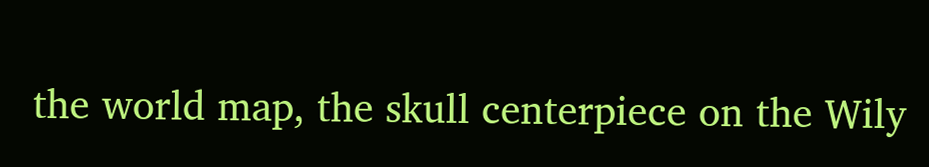the world map, the skull centerpiece on the Wily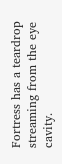Fortress has a teardrop streaming from the eye cavity.